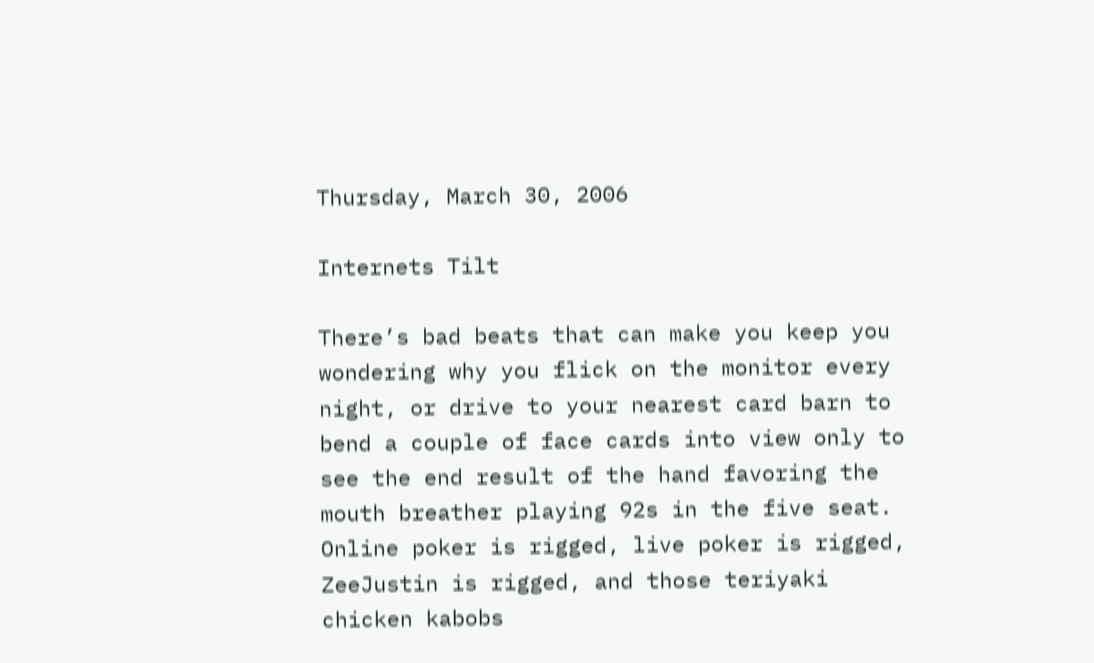Thursday, March 30, 2006

Internets Tilt

There’s bad beats that can make you keep you wondering why you flick on the monitor every night, or drive to your nearest card barn to bend a couple of face cards into view only to see the end result of the hand favoring the mouth breather playing 92s in the five seat. Online poker is rigged, live poker is rigged, ZeeJustin is rigged, and those teriyaki chicken kabobs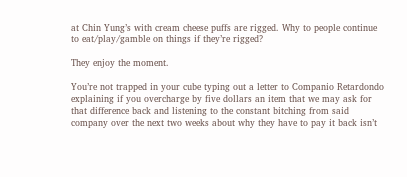at Chin Yung’s with cream cheese puffs are rigged. Why to people continue to eat/play/gamble on things if they’re rigged?

They enjoy the moment.

You’re not trapped in your cube typing out a letter to Companio Retardondo explaining if you overcharge by five dollars an item that we may ask for that difference back and listening to the constant bitching from said company over the next two weeks about why they have to pay it back isn’t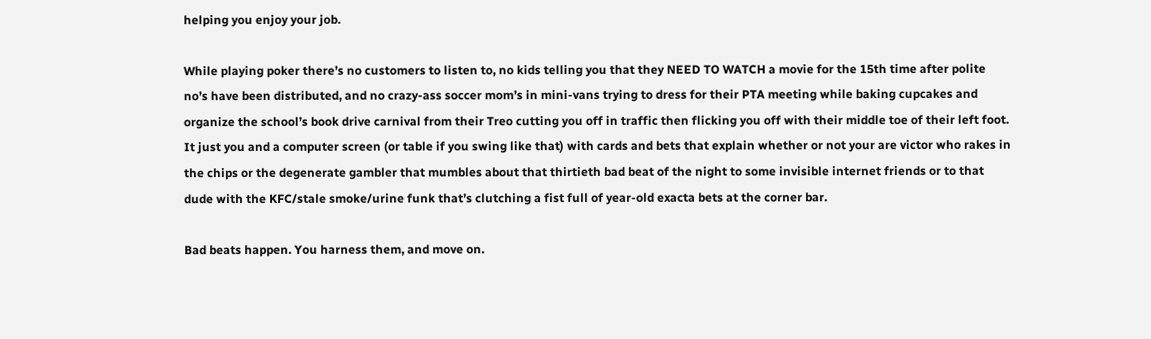helping you enjoy your job.

While playing poker there’s no customers to listen to, no kids telling you that they NEED TO WATCH a movie for the 15th time after polite no’s have been distributed, and no crazy-ass soccer mom’s in mini-vans trying to dress for their PTA meeting while baking cupcakes and organize the school’s book drive carnival from their Treo cutting you off in traffic then flicking you off with their middle toe of their left foot. It just you and a computer screen (or table if you swing like that) with cards and bets that explain whether or not your are victor who rakes in the chips or the degenerate gambler that mumbles about that thirtieth bad beat of the night to some invisible internet friends or to that dude with the KFC/stale smoke/urine funk that’s clutching a fist full of year-old exacta bets at the corner bar.

Bad beats happen. You harness them, and move on.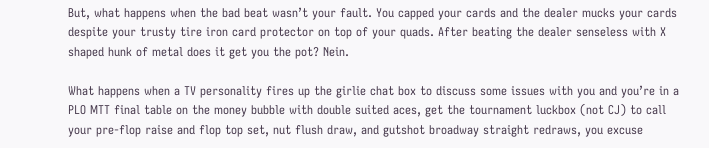But, what happens when the bad beat wasn’t your fault. You capped your cards and the dealer mucks your cards despite your trusty tire iron card protector on top of your quads. After beating the dealer senseless with X shaped hunk of metal does it get you the pot? Nein.

What happens when a TV personality fires up the girlie chat box to discuss some issues with you and you’re in a PLO MTT final table on the money bubble with double suited aces, get the tournament luckbox (not CJ) to call your pre-flop raise and flop top set, nut flush draw, and gutshot broadway straight redraws, you excuse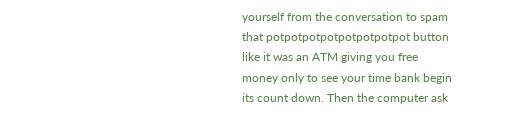yourself from the conversation to spam that potpotpotpotpotpotpotpot button like it was an ATM giving you free money only to see your time bank begin its count down. Then the computer ask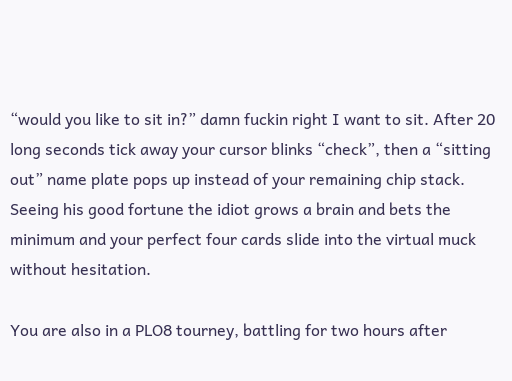“would you like to sit in?” damn fuckin right I want to sit. After 20 long seconds tick away your cursor blinks “check”, then a “sitting out” name plate pops up instead of your remaining chip stack. Seeing his good fortune the idiot grows a brain and bets the minimum and your perfect four cards slide into the virtual muck without hesitation.

You are also in a PLO8 tourney, battling for two hours after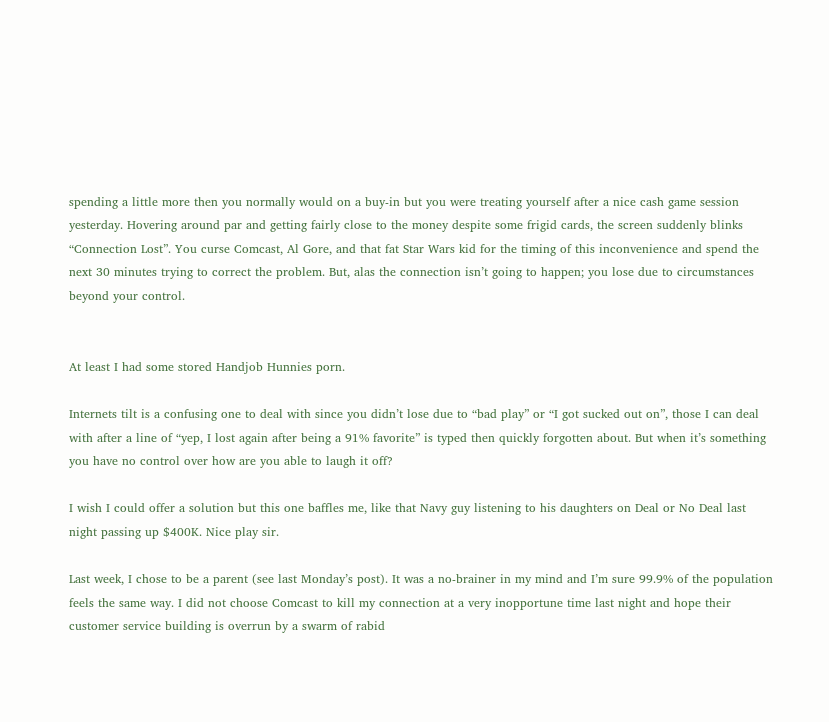spending a little more then you normally would on a buy-in but you were treating yourself after a nice cash game session yesterday. Hovering around par and getting fairly close to the money despite some frigid cards, the screen suddenly blinks “Connection Lost”. You curse Comcast, Al Gore, and that fat Star Wars kid for the timing of this inconvenience and spend the next 30 minutes trying to correct the problem. But, alas the connection isn’t going to happen; you lose due to circumstances beyond your control.


At least I had some stored Handjob Hunnies porn.

Internets tilt is a confusing one to deal with since you didn’t lose due to “bad play” or “I got sucked out on”, those I can deal with after a line of “yep, I lost again after being a 91% favorite” is typed then quickly forgotten about. But when it’s something you have no control over how are you able to laugh it off?

I wish I could offer a solution but this one baffles me, like that Navy guy listening to his daughters on Deal or No Deal last night passing up $400K. Nice play sir.

Last week, I chose to be a parent (see last Monday’s post). It was a no-brainer in my mind and I’m sure 99.9% of the population feels the same way. I did not choose Comcast to kill my connection at a very inopportune time last night and hope their customer service building is overrun by a swarm of rabid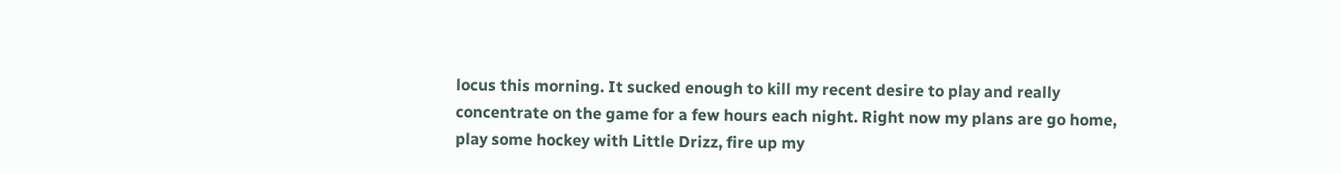locus this morning. It sucked enough to kill my recent desire to play and really concentrate on the game for a few hours each night. Right now my plans are go home, play some hockey with Little Drizz, fire up my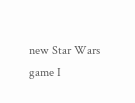new Star Wars game I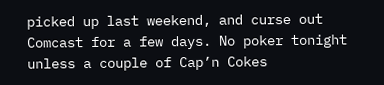picked up last weekend, and curse out Comcast for a few days. No poker tonight unless a couple of Cap’n Cokes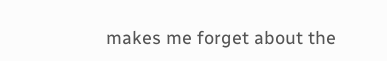makes me forget about the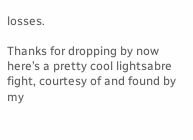losses.

Thanks for dropping by now here’s a pretty cool lightsabre fight, courtesy of and found by my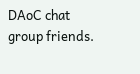DAoC chat group friends.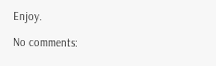Enjoy.

No comments: